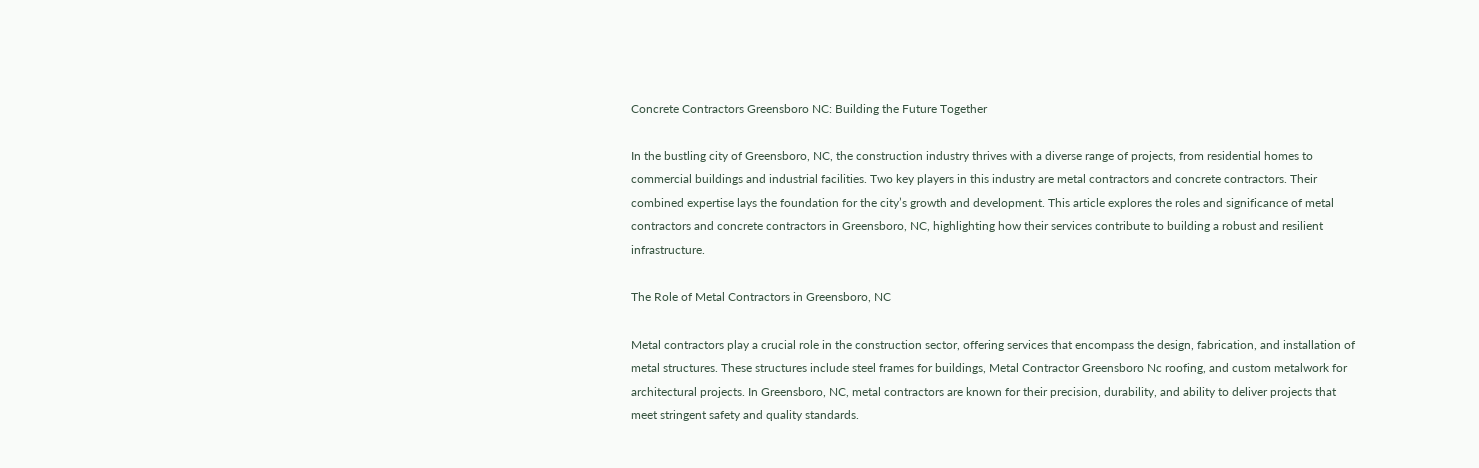Concrete Contractors Greensboro NC: Building the Future Together

In the bustling city of Greensboro, NC, the construction industry thrives with a diverse range of projects, from residential homes to commercial buildings and industrial facilities. Two key players in this industry are metal contractors and concrete contractors. Their combined expertise lays the foundation for the city’s growth and development. This article explores the roles and significance of metal contractors and concrete contractors in Greensboro, NC, highlighting how their services contribute to building a robust and resilient infrastructure.

The Role of Metal Contractors in Greensboro, NC

Metal contractors play a crucial role in the construction sector, offering services that encompass the design, fabrication, and installation of metal structures. These structures include steel frames for buildings, Metal Contractor Greensboro Nc roofing, and custom metalwork for architectural projects. In Greensboro, NC, metal contractors are known for their precision, durability, and ability to deliver projects that meet stringent safety and quality standards.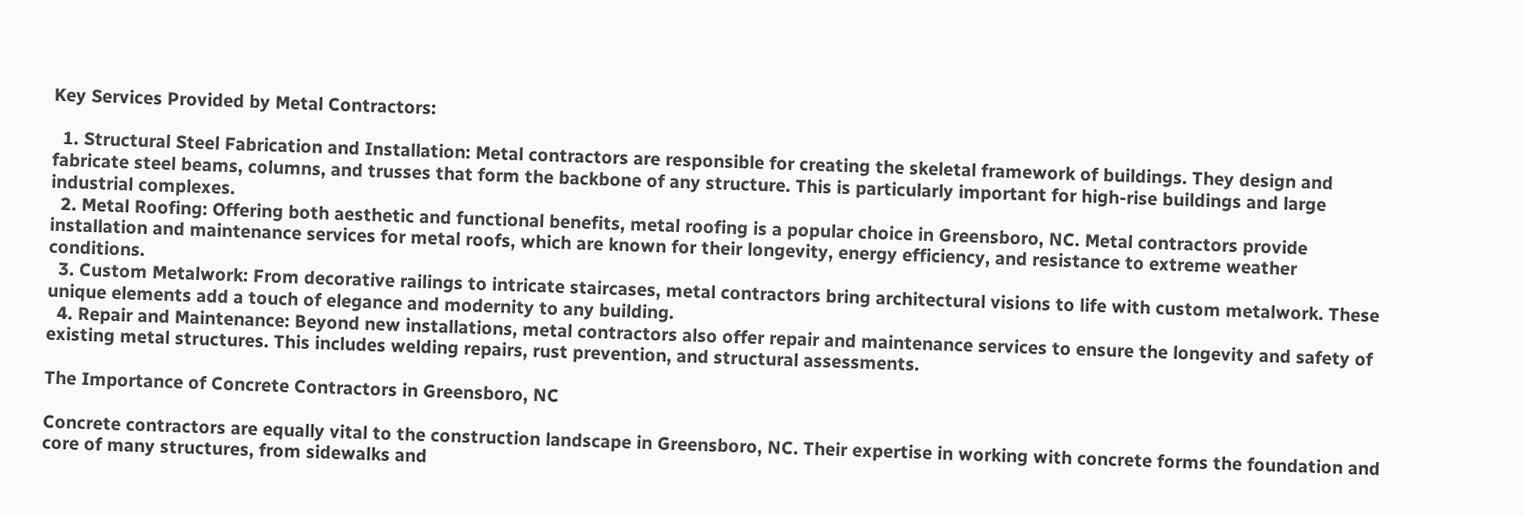Key Services Provided by Metal Contractors:

  1. Structural Steel Fabrication and Installation: Metal contractors are responsible for creating the skeletal framework of buildings. They design and fabricate steel beams, columns, and trusses that form the backbone of any structure. This is particularly important for high-rise buildings and large industrial complexes.
  2. Metal Roofing: Offering both aesthetic and functional benefits, metal roofing is a popular choice in Greensboro, NC. Metal contractors provide installation and maintenance services for metal roofs, which are known for their longevity, energy efficiency, and resistance to extreme weather conditions.
  3. Custom Metalwork: From decorative railings to intricate staircases, metal contractors bring architectural visions to life with custom metalwork. These unique elements add a touch of elegance and modernity to any building.
  4. Repair and Maintenance: Beyond new installations, metal contractors also offer repair and maintenance services to ensure the longevity and safety of existing metal structures. This includes welding repairs, rust prevention, and structural assessments.

The Importance of Concrete Contractors in Greensboro, NC

Concrete contractors are equally vital to the construction landscape in Greensboro, NC. Their expertise in working with concrete forms the foundation and core of many structures, from sidewalks and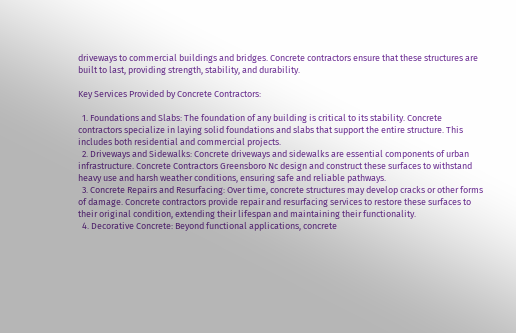driveways to commercial buildings and bridges. Concrete contractors ensure that these structures are built to last, providing strength, stability, and durability.

Key Services Provided by Concrete Contractors:

  1. Foundations and Slabs: The foundation of any building is critical to its stability. Concrete contractors specialize in laying solid foundations and slabs that support the entire structure. This includes both residential and commercial projects.
  2. Driveways and Sidewalks: Concrete driveways and sidewalks are essential components of urban infrastructure. Concrete Contractors Greensboro Nc design and construct these surfaces to withstand heavy use and harsh weather conditions, ensuring safe and reliable pathways.
  3. Concrete Repairs and Resurfacing: Over time, concrete structures may develop cracks or other forms of damage. Concrete contractors provide repair and resurfacing services to restore these surfaces to their original condition, extending their lifespan and maintaining their functionality.
  4. Decorative Concrete: Beyond functional applications, concrete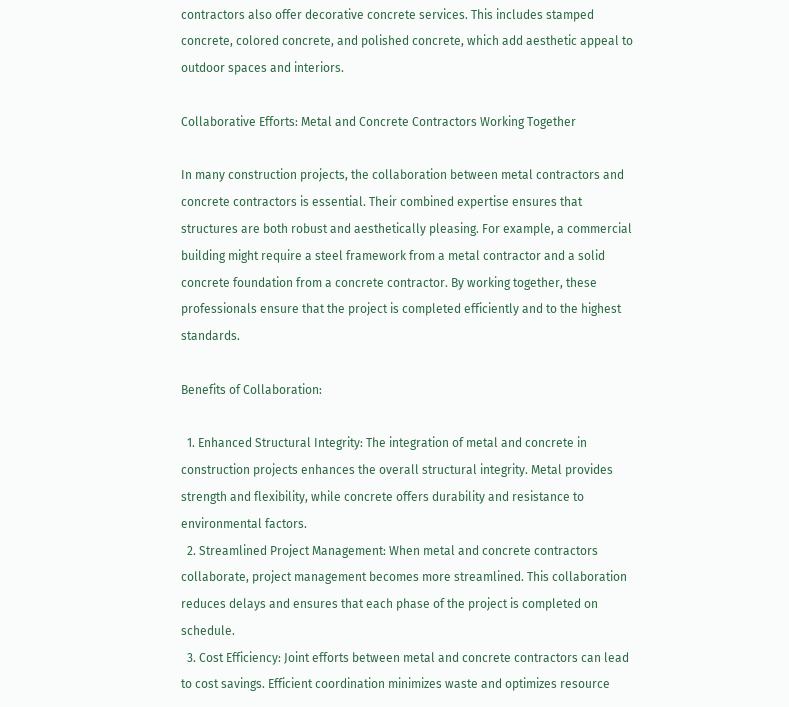contractors also offer decorative concrete services. This includes stamped concrete, colored concrete, and polished concrete, which add aesthetic appeal to outdoor spaces and interiors.

Collaborative Efforts: Metal and Concrete Contractors Working Together

In many construction projects, the collaboration between metal contractors and concrete contractors is essential. Their combined expertise ensures that structures are both robust and aesthetically pleasing. For example, a commercial building might require a steel framework from a metal contractor and a solid concrete foundation from a concrete contractor. By working together, these professionals ensure that the project is completed efficiently and to the highest standards.

Benefits of Collaboration:

  1. Enhanced Structural Integrity: The integration of metal and concrete in construction projects enhances the overall structural integrity. Metal provides strength and flexibility, while concrete offers durability and resistance to environmental factors.
  2. Streamlined Project Management: When metal and concrete contractors collaborate, project management becomes more streamlined. This collaboration reduces delays and ensures that each phase of the project is completed on schedule.
  3. Cost Efficiency: Joint efforts between metal and concrete contractors can lead to cost savings. Efficient coordination minimizes waste and optimizes resource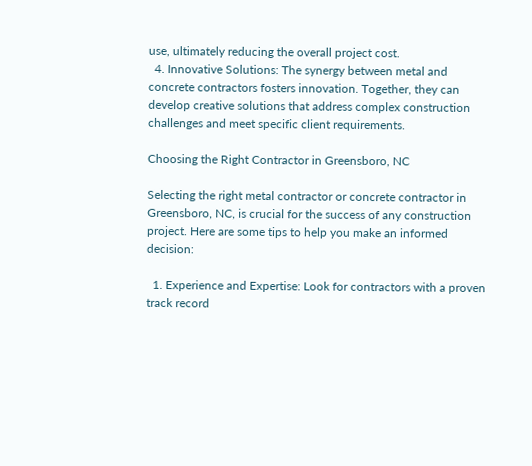use, ultimately reducing the overall project cost.
  4. Innovative Solutions: The synergy between metal and concrete contractors fosters innovation. Together, they can develop creative solutions that address complex construction challenges and meet specific client requirements.

Choosing the Right Contractor in Greensboro, NC

Selecting the right metal contractor or concrete contractor in Greensboro, NC, is crucial for the success of any construction project. Here are some tips to help you make an informed decision:

  1. Experience and Expertise: Look for contractors with a proven track record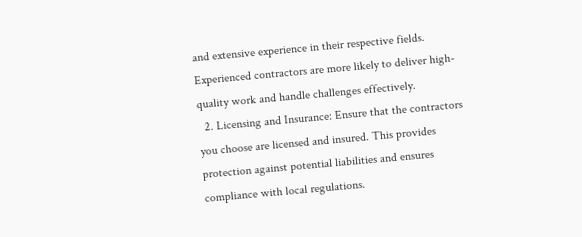and extensive experience in their respective fields. Experienced contractors are more likely to deliver high-quality work and handle challenges effectively.
  2. Licensing and Insurance: Ensure that the contractors you choose are licensed and insured. This provides protection against potential liabilities and ensures compliance with local regulations.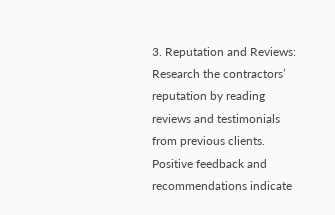3. Reputation and Reviews: Research the contractors’ reputation by reading reviews and testimonials from previous clients. Positive feedback and recommendations indicate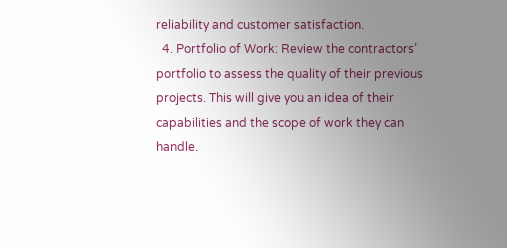reliability and customer satisfaction.
  4. Portfolio of Work: Review the contractors’ portfolio to assess the quality of their previous projects. This will give you an idea of their capabilities and the scope of work they can handle.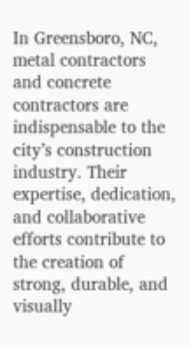In Greensboro, NC, metal contractors and concrete contractors are indispensable to the city’s construction industry. Their expertise, dedication, and collaborative efforts contribute to the creation of strong, durable, and visually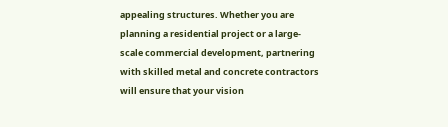appealing structures. Whether you are planning a residential project or a large-scale commercial development, partnering with skilled metal and concrete contractors will ensure that your vision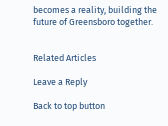becomes a reality, building the future of Greensboro together.


Related Articles

Leave a Reply

Back to top button